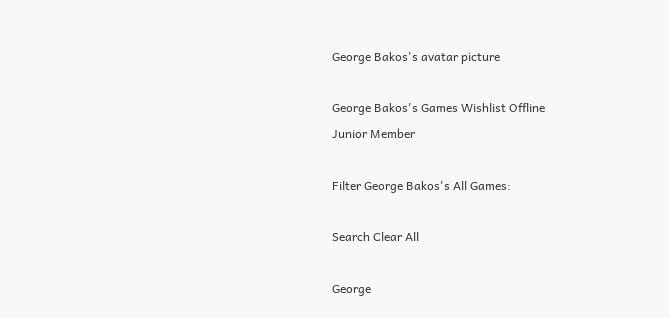George Bakos's avatar picture

George Bakos's Games Wishlist Offline
Junior Member

Filter George Bakos's All Games:

Search Clear All

George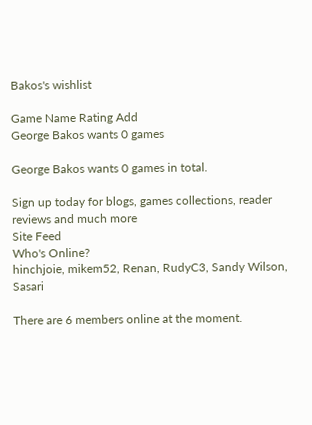Bakos's wishlist

Game Name Rating Add
George Bakos wants 0 games

George Bakos wants 0 games in total.

Sign up today for blogs, games collections, reader reviews and much more
Site Feed
Who's Online?
hinchjoie, mikem52, Renan, RudyC3, Sandy Wilson, Sasari

There are 6 members online at the moment.